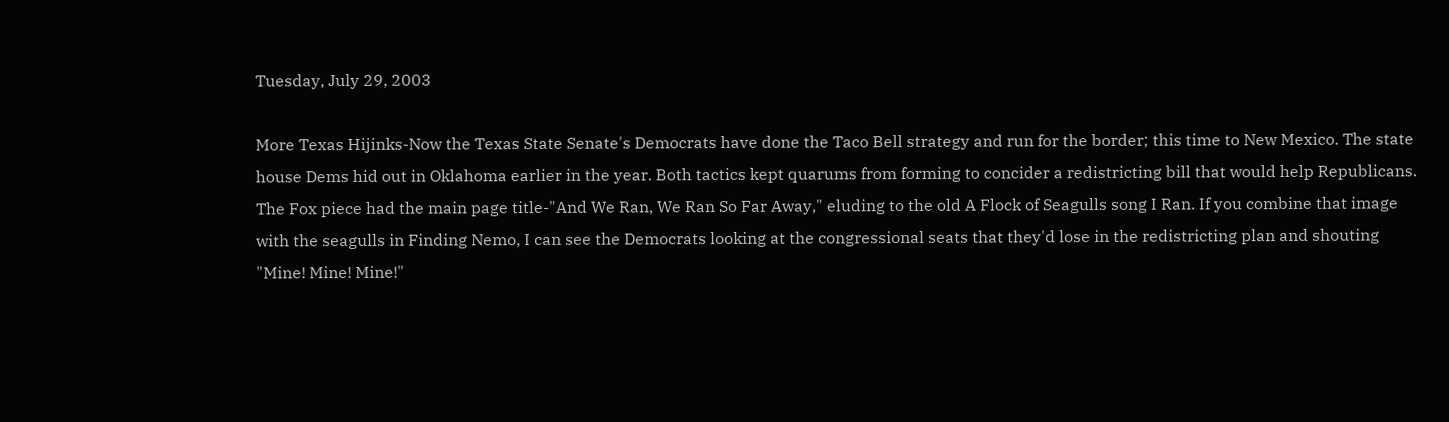Tuesday, July 29, 2003

More Texas Hijinks-Now the Texas State Senate's Democrats have done the Taco Bell strategy and run for the border; this time to New Mexico. The state house Dems hid out in Oklahoma earlier in the year. Both tactics kept quarums from forming to concider a redistricting bill that would help Republicans. The Fox piece had the main page title-"And We Ran, We Ran So Far Away," eluding to the old A Flock of Seagulls song I Ran. If you combine that image with the seagulls in Finding Nemo, I can see the Democrats looking at the congressional seats that they'd lose in the redistricting plan and shouting "Mine! Mine! Mine!"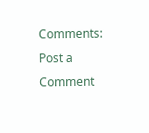Comments: Post a Comment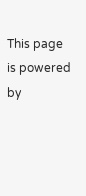This page is powered by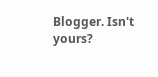Blogger. Isn't yours?